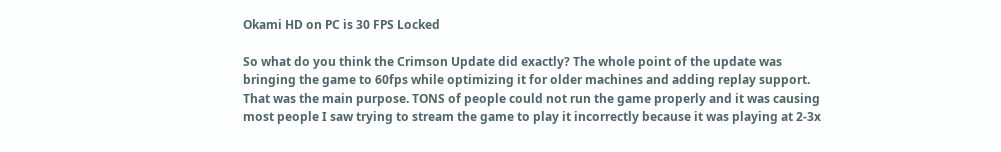Okami HD on PC is 30 FPS Locked

So what do you think the Crimson Update did exactly? The whole point of the update was bringing the game to 60fps while optimizing it for older machines and adding replay support. That was the main purpose. TONS of people could not run the game properly and it was causing most people I saw trying to stream the game to play it incorrectly because it was playing at 2-3x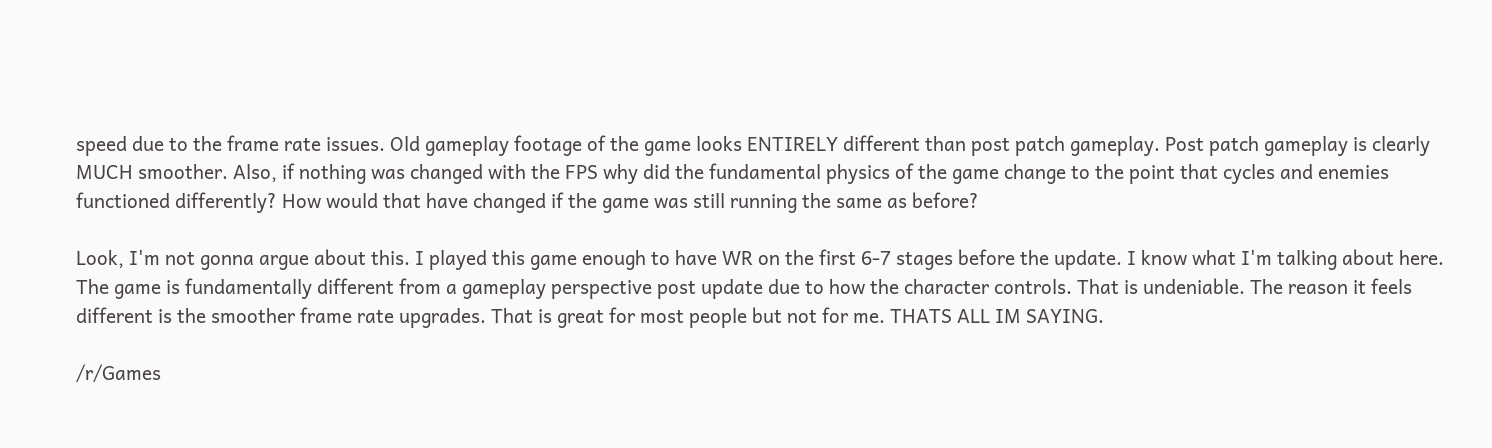speed due to the frame rate issues. Old gameplay footage of the game looks ENTIRELY different than post patch gameplay. Post patch gameplay is clearly MUCH smoother. Also, if nothing was changed with the FPS why did the fundamental physics of the game change to the point that cycles and enemies functioned differently? How would that have changed if the game was still running the same as before?

Look, I'm not gonna argue about this. I played this game enough to have WR on the first 6-7 stages before the update. I know what I'm talking about here. The game is fundamentally different from a gameplay perspective post update due to how the character controls. That is undeniable. The reason it feels different is the smoother frame rate upgrades. That is great for most people but not for me. THATS ALL IM SAYING.

/r/Games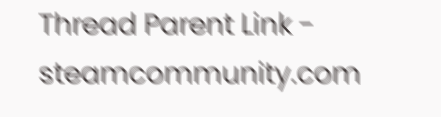Thread Parent Link - steamcommunity.com